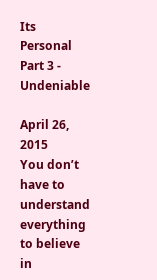Its Personal Part 3 - Undeniable

April 26, 2015
You don’t have to understand everything to believe in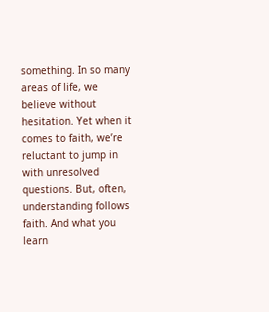something. In so many areas of life, we believe without hesitation. Yet when it comes to faith, we’re reluctant to jump in with unresolved questions. But, often, understanding follows faith. And what you learn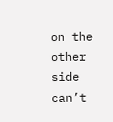on the other side can’t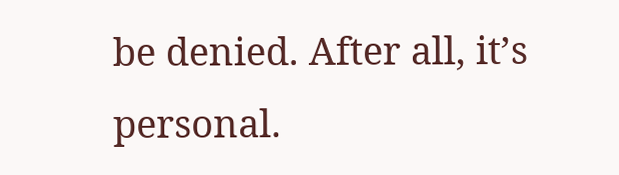be denied. After all, it’s personal.